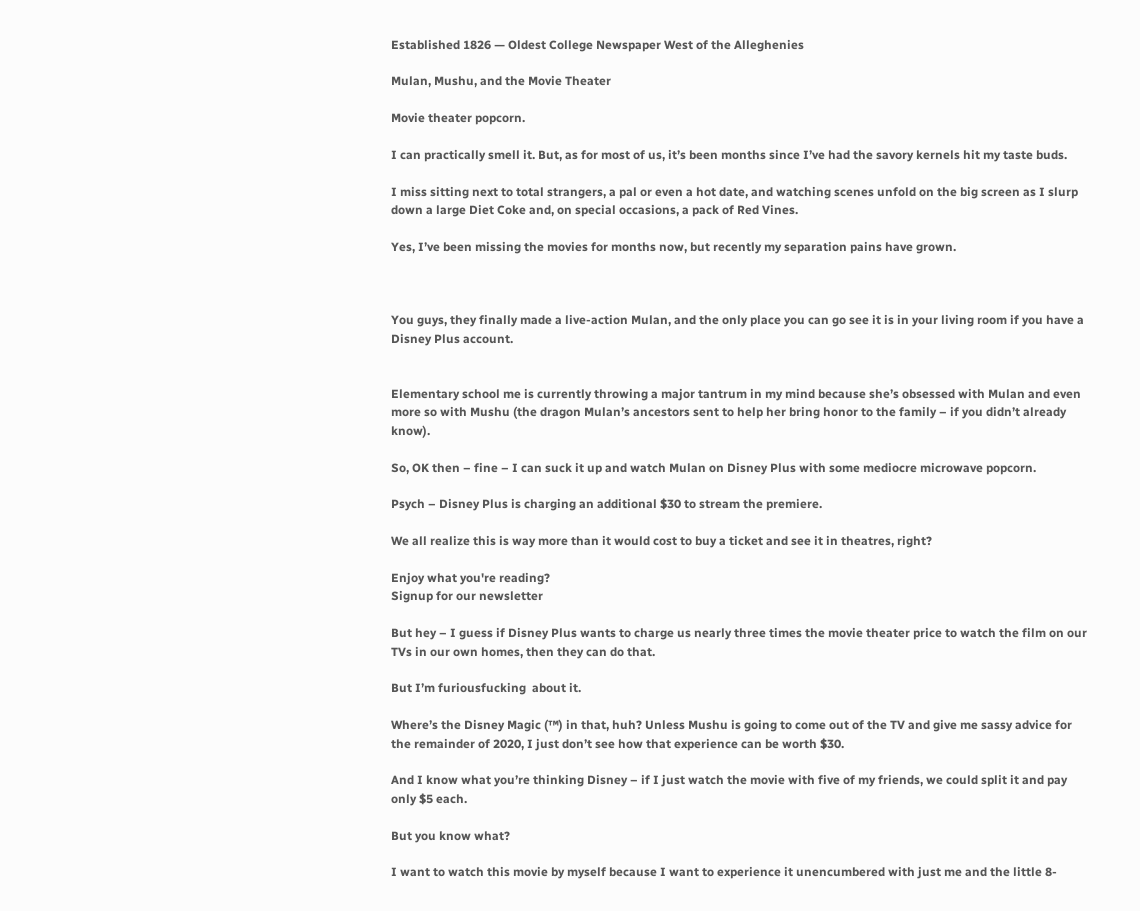Established 1826 — Oldest College Newspaper West of the Alleghenies

Mulan, Mushu, and the Movie Theater

Movie theater popcorn.

I can practically smell it. But, as for most of us, it’s been months since I’ve had the savory kernels hit my taste buds.

I miss sitting next to total strangers, a pal or even a hot date, and watching scenes unfold on the big screen as I slurp down a large Diet Coke and, on special occasions, a pack of Red Vines.

Yes, I’ve been missing the movies for months now, but recently my separation pains have grown.



You guys, they finally made a live-action Mulan, and the only place you can go see it is in your living room if you have a Disney Plus account.


Elementary school me is currently throwing a major tantrum in my mind because she’s obsessed with Mulan and even more so with Mushu (the dragon Mulan’s ancestors sent to help her bring honor to the family – if you didn’t already know).

So, OK then – fine – I can suck it up and watch Mulan on Disney Plus with some mediocre microwave popcorn.

Psych – Disney Plus is charging an additional $30 to stream the premiere.

We all realize this is way more than it would cost to buy a ticket and see it in theatres, right?

Enjoy what you're reading?
Signup for our newsletter

But hey – I guess if Disney Plus wants to charge us nearly three times the movie theater price to watch the film on our TVs in our own homes, then they can do that.

But I’m furiousfucking  about it.

Where’s the Disney Magic (™) in that, huh? Unless Mushu is going to come out of the TV and give me sassy advice for the remainder of 2020, I just don’t see how that experience can be worth $30.

And I know what you’re thinking Disney – if I just watch the movie with five of my friends, we could split it and pay only $5 each.

But you know what?

I want to watch this movie by myself because I want to experience it unencumbered with just me and the little 8-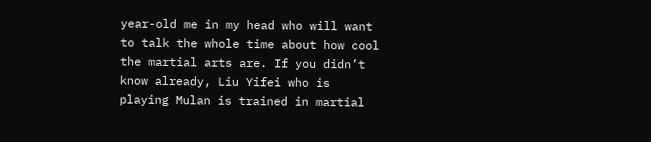year-old me in my head who will want to talk the whole time about how cool the martial arts are. If you didn’t know already, Liu Yifei who is playing Mulan is trained in martial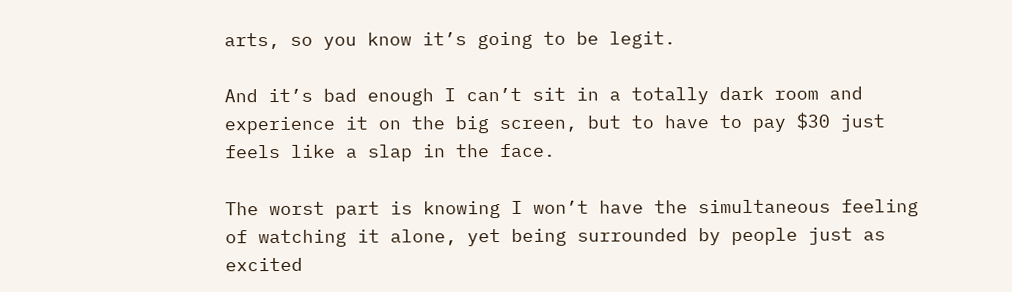arts, so you know it’s going to be legit.

And it’s bad enough I can’t sit in a totally dark room and experience it on the big screen, but to have to pay $30 just feels like a slap in the face.

The worst part is knowing I won’t have the simultaneous feeling of watching it alone, yet being surrounded by people just as excited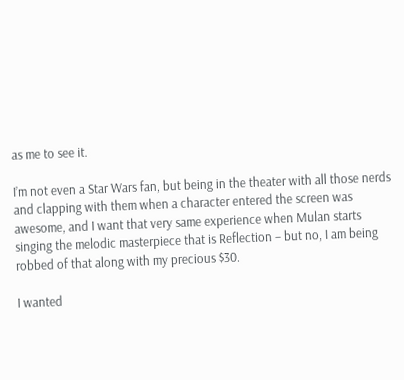as me to see it.

I’m not even a Star Wars fan, but being in the theater with all those nerds and clapping with them when a character entered the screen was awesome, and I want that very same experience when Mulan starts singing the melodic masterpiece that is Reflection – but no, I am being robbed of that along with my precious $30.

I wanted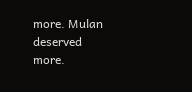more. Mulan deserved more.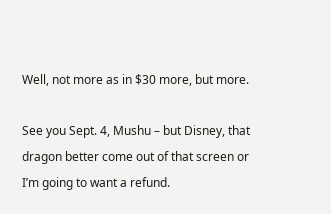Well, not more as in $30 more, but more.

See you Sept. 4, Mushu – but Disney, that dragon better come out of that screen or I’m going to want a refund.